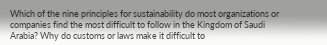Which of the nine principles for sustainability do most organizations or companies find the most difficult to follow in the Kingdom of Saudi Arabia? Why do customs or laws make it difficult to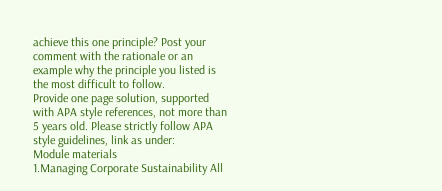achieve this one principle? Post your comment with the rationale or an example why the principle you listed is the most difficult to follow.
Provide one page solution, supported with APA style references, not more than 5 years old. Please strictly follow APA style guidelines, link as under:
Module materials
1.Managing Corporate Sustainability All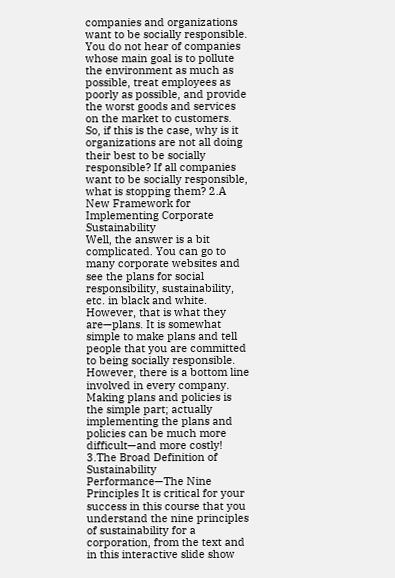companies and organizations want to be socially responsible. You do not hear of companies whose main goal is to pollute the environment as much as possible, treat employees as poorly as possible, and provide the worst goods and services on the market to customers. So, if this is the case, why is it organizations are not all doing their best to be socially responsible? If all companies want to be socially responsible, what is stopping them? 2.A New Framework for Implementing Corporate Sustainability
Well, the answer is a bit complicated. You can go to many corporate websites and see the plans for social responsibility, sustainability, etc. in black and white. However, that is what they are—plans. It is somewhat simple to make plans and tell people that you are committed to being socially responsible. However, there is a bottom line involved in every company. Making plans and policies is the simple part; actually implementing the plans and policies can be much more difficult—and more costly! 3.The Broad Definition of Sustainability Performance—The Nine Principles It is critical for your success in this course that you understand the nine principles of sustainability for a corporation, from the text and in this interactive slide show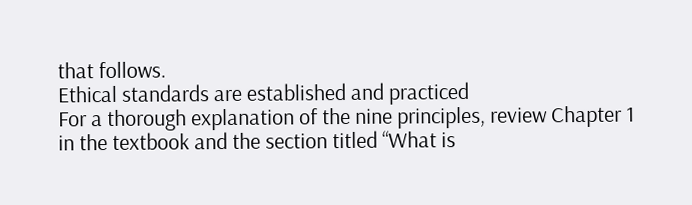that follows.
Ethical standards are established and practiced
For a thorough explanation of the nine principles, review Chapter 1 in the textbook and the section titled “What is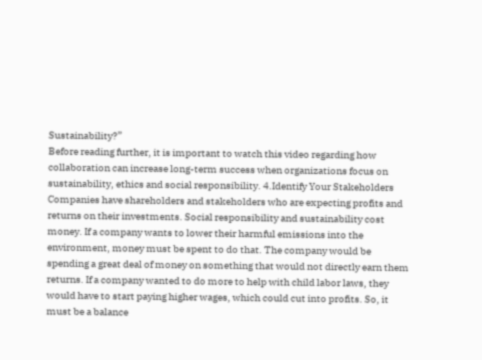Sustainability?”
Before reading further, it is important to watch this video regarding how collaboration can increase long-term success when organizations focus on sustainability, ethics and social responsibility. 4.Identify Your Stakeholders Companies have shareholders and stakeholders who are expecting profits and returns on their investments. Social responsibility and sustainability cost money. If a company wants to lower their harmful emissions into the environment, money must be spent to do that. The company would be spending a great deal of money on something that would not directly earn them returns. If a company wanted to do more to help with child labor laws, they would have to start paying higher wages, which could cut into profits. So, it must be a balance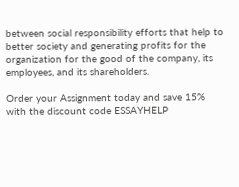between social responsibility efforts that help to better society and generating profits for the organization for the good of the company, its employees, and its shareholders.

Order your Assignment today and save 15% with the discount code ESSAYHELP